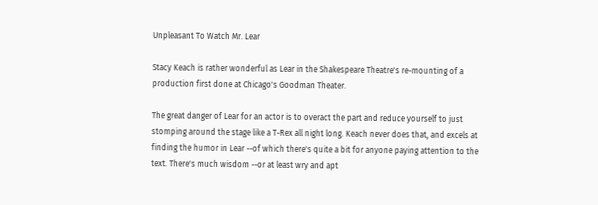Unpleasant To Watch Mr. Lear

Stacy Keach is rather wonderful as Lear in the Shakespeare Theatre's re-mounting of a production first done at Chicago's Goodman Theater.

The great danger of Lear for an actor is to overact the part and reduce yourself to just stomping around the stage like a T-Rex all night long. Keach never does that, and excels at finding the humor in Lear --of which there's quite a bit for anyone paying attention to the text. There's much wisdom --or at least wry and apt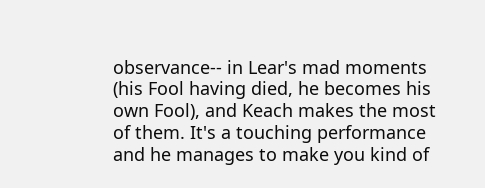observance-- in Lear's mad moments (his Fool having died, he becomes his own Fool), and Keach makes the most of them. It's a touching performance and he manages to make you kind of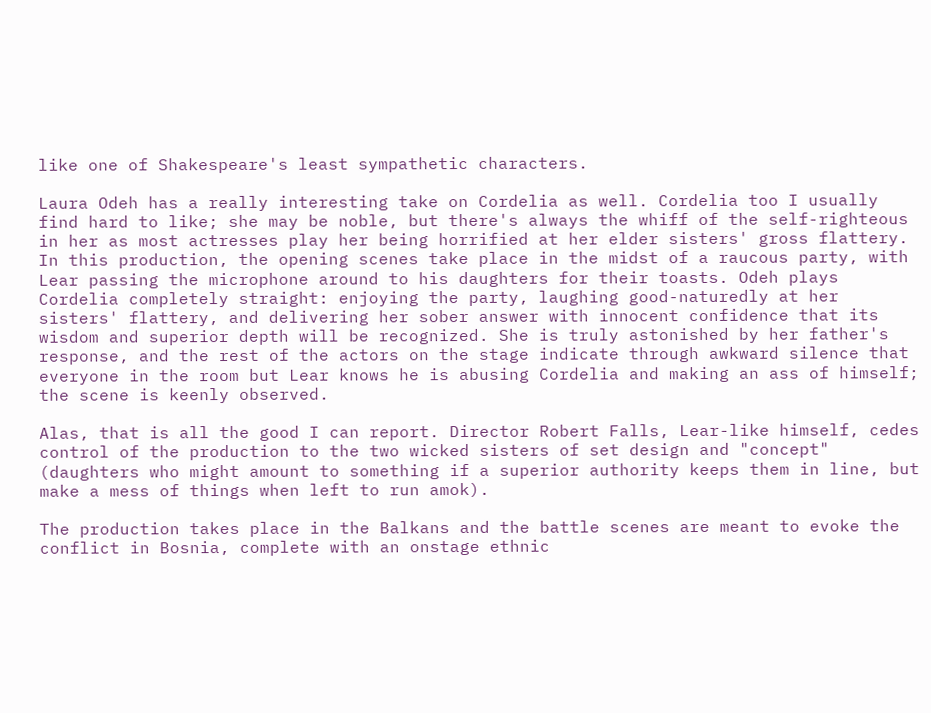like one of Shakespeare's least sympathetic characters.

Laura Odeh has a really interesting take on Cordelia as well. Cordelia too I usually find hard to like; she may be noble, but there's always the whiff of the self-righteous in her as most actresses play her being horrified at her elder sisters' gross flattery. In this production, the opening scenes take place in the midst of a raucous party, with Lear passing the microphone around to his daughters for their toasts. Odeh plays Cordelia completely straight: enjoying the party, laughing good-naturedly at her sisters' flattery, and delivering her sober answer with innocent confidence that its wisdom and superior depth will be recognized. She is truly astonished by her father's response, and the rest of the actors on the stage indicate through awkward silence that everyone in the room but Lear knows he is abusing Cordelia and making an ass of himself; the scene is keenly observed.

Alas, that is all the good I can report. Director Robert Falls, Lear-like himself, cedes control of the production to the two wicked sisters of set design and "concept" (daughters who might amount to something if a superior authority keeps them in line, but make a mess of things when left to run amok).

The production takes place in the Balkans and the battle scenes are meant to evoke the conflict in Bosnia, complete with an onstage ethnic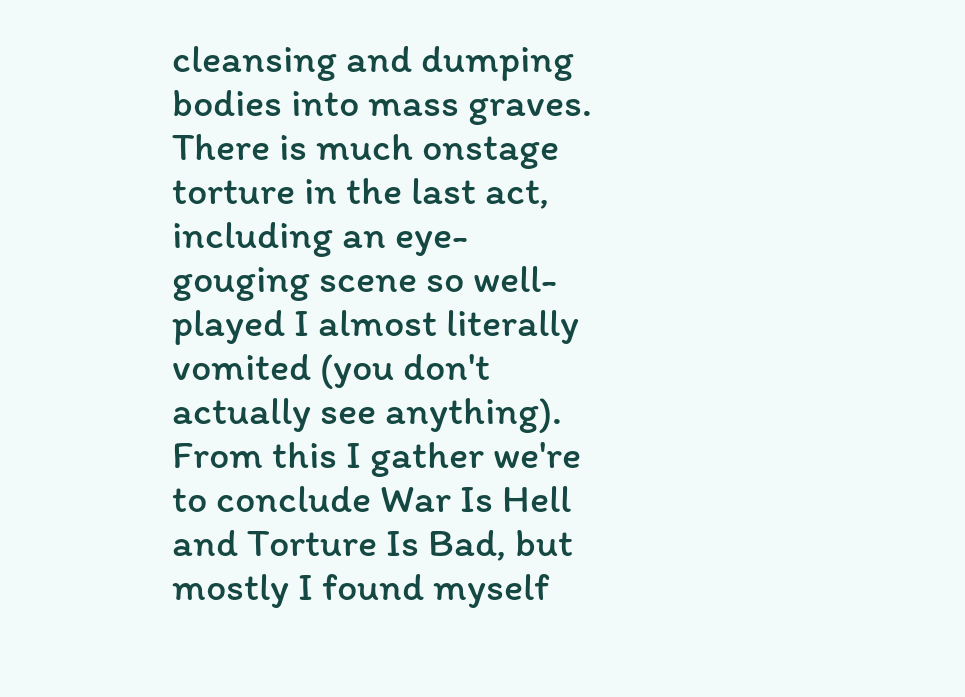cleansing and dumping bodies into mass graves. There is much onstage torture in the last act, including an eye-gouging scene so well-played I almost literally vomited (you don't actually see anything). From this I gather we're to conclude War Is Hell and Torture Is Bad, but mostly I found myself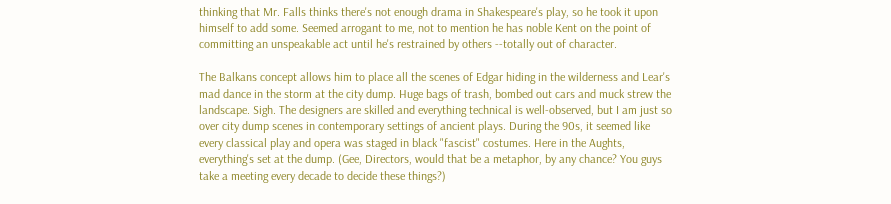thinking that Mr. Falls thinks there's not enough drama in Shakespeare's play, so he took it upon himself to add some. Seemed arrogant to me, not to mention he has noble Kent on the point of committing an unspeakable act until he's restrained by others --totally out of character.

The Balkans concept allows him to place all the scenes of Edgar hiding in the wilderness and Lear's mad dance in the storm at the city dump. Huge bags of trash, bombed out cars and muck strew the landscape. Sigh. The designers are skilled and everything technical is well-observed, but I am just so over city dump scenes in contemporary settings of ancient plays. During the 90s, it seemed like every classical play and opera was staged in black "fascist" costumes. Here in the Aughts, everything's set at the dump. (Gee, Directors, would that be a metaphor, by any chance? You guys take a meeting every decade to decide these things?)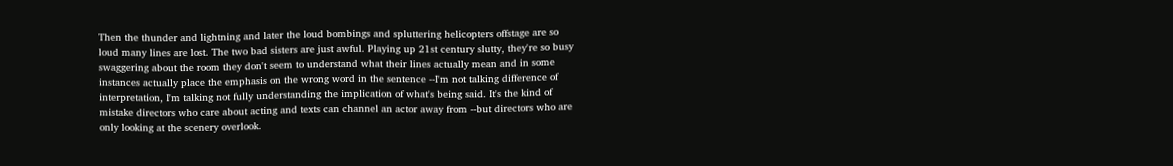Then the thunder and lightning and later the loud bombings and spluttering helicopters offstage are so loud many lines are lost. The two bad sisters are just awful. Playing up 21st century slutty, they're so busy swaggering about the room they don't seem to understand what their lines actually mean and in some instances actually place the emphasis on the wrong word in the sentence --I'm not talking difference of interpretation, I'm talking not fully understanding the implication of what's being said. It's the kind of mistake directors who care about acting and texts can channel an actor away from --but directors who are only looking at the scenery overlook.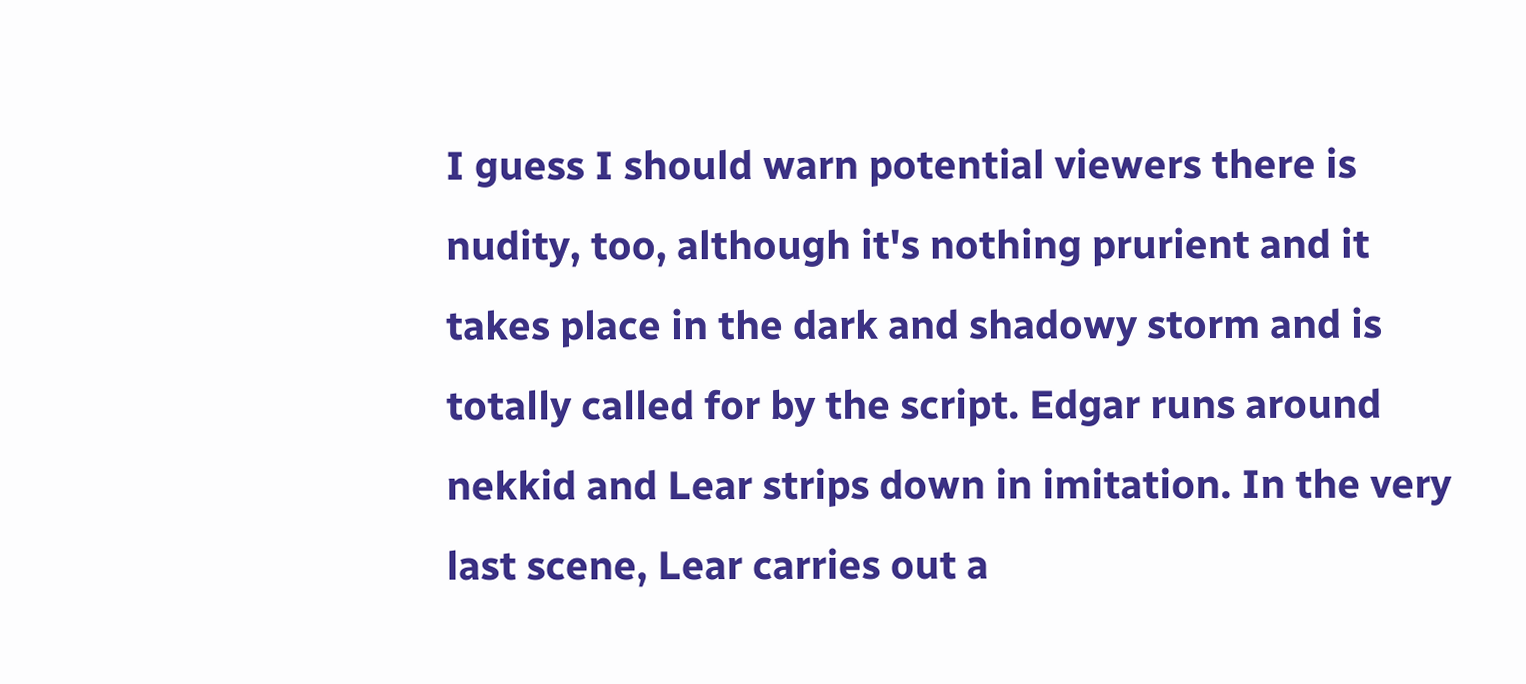I guess I should warn potential viewers there is nudity, too, although it's nothing prurient and it takes place in the dark and shadowy storm and is totally called for by the script. Edgar runs around nekkid and Lear strips down in imitation. In the very last scene, Lear carries out a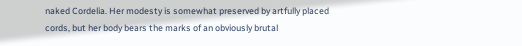naked Cordelia. Her modesty is somewhat preserved by artfully placed cords, but her body bears the marks of an obviously brutal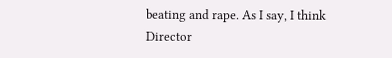beating and rape. As I say, I think Director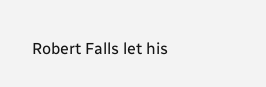Robert Falls let his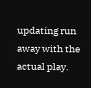updating run away with the actual play.